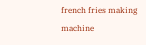french fries making machine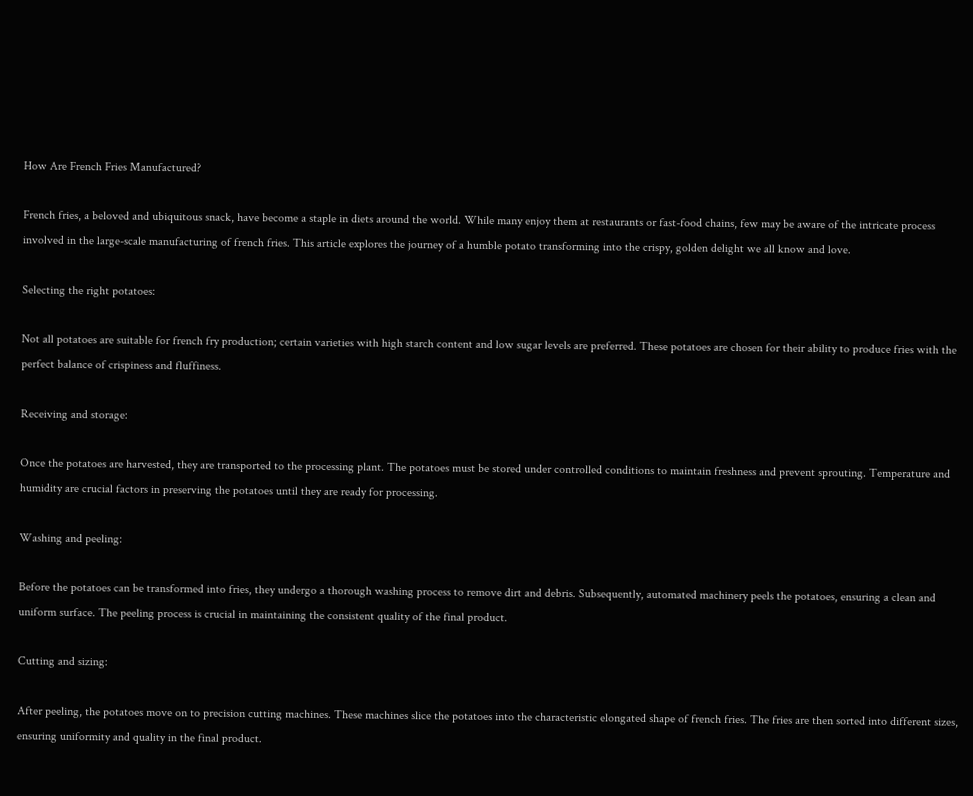How Are French Fries Manufactured?

French fries, a beloved and ubiquitous snack, have become a staple in diets around the world. While many enjoy them at restaurants or fast-food chains, few may be aware of the intricate process involved in the large-scale manufacturing of french fries. This article explores the journey of a humble potato transforming into the crispy, golden delight we all know and love.

Selecting the right potatoes:

Not all potatoes are suitable for french fry production; certain varieties with high starch content and low sugar levels are preferred. These potatoes are chosen for their ability to produce fries with the perfect balance of crispiness and fluffiness.

Receiving and storage:

Once the potatoes are harvested, they are transported to the processing plant. The potatoes must be stored under controlled conditions to maintain freshness and prevent sprouting. Temperature and humidity are crucial factors in preserving the potatoes until they are ready for processing.

Washing and peeling:

Before the potatoes can be transformed into fries, they undergo a thorough washing process to remove dirt and debris. Subsequently, automated machinery peels the potatoes, ensuring a clean and uniform surface. The peeling process is crucial in maintaining the consistent quality of the final product.

Cutting and sizing:

After peeling, the potatoes move on to precision cutting machines. These machines slice the potatoes into the characteristic elongated shape of french fries. The fries are then sorted into different sizes, ensuring uniformity and quality in the final product.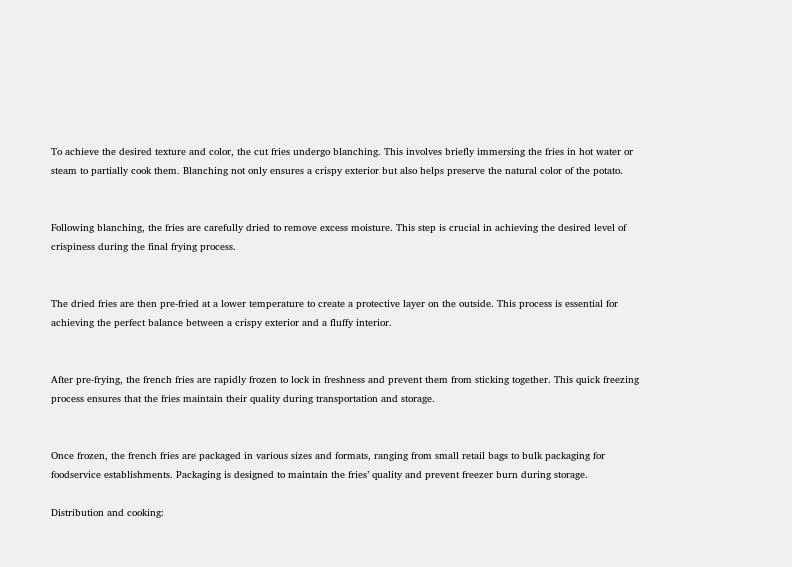To achieve the desired texture and color, the cut fries undergo blanching. This involves briefly immersing the fries in hot water or steam to partially cook them. Blanching not only ensures a crispy exterior but also helps preserve the natural color of the potato.


Following blanching, the fries are carefully dried to remove excess moisture. This step is crucial in achieving the desired level of crispiness during the final frying process.


The dried fries are then pre-fried at a lower temperature to create a protective layer on the outside. This process is essential for achieving the perfect balance between a crispy exterior and a fluffy interior.


After pre-frying, the french fries are rapidly frozen to lock in freshness and prevent them from sticking together. This quick freezing process ensures that the fries maintain their quality during transportation and storage.


Once frozen, the french fries are packaged in various sizes and formats, ranging from small retail bags to bulk packaging for foodservice establishments. Packaging is designed to maintain the fries’ quality and prevent freezer burn during storage.

Distribution and cooking: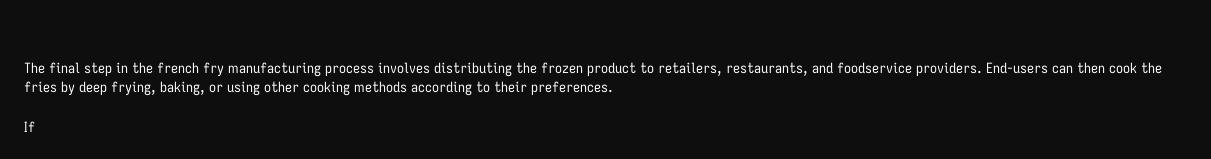The final step in the french fry manufacturing process involves distributing the frozen product to retailers, restaurants, and foodservice providers. End-users can then cook the fries by deep frying, baking, or using other cooking methods according to their preferences.

If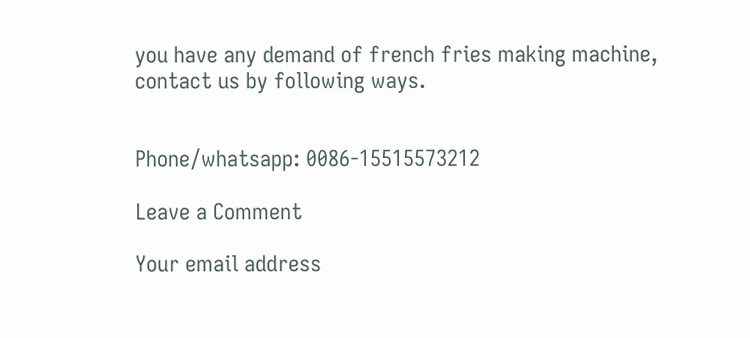you have any demand of french fries making machine, contact us by following ways.


Phone/whatsapp: 0086-15515573212

Leave a Comment

Your email address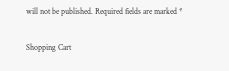will not be published. Required fields are marked *

Shopping Cart